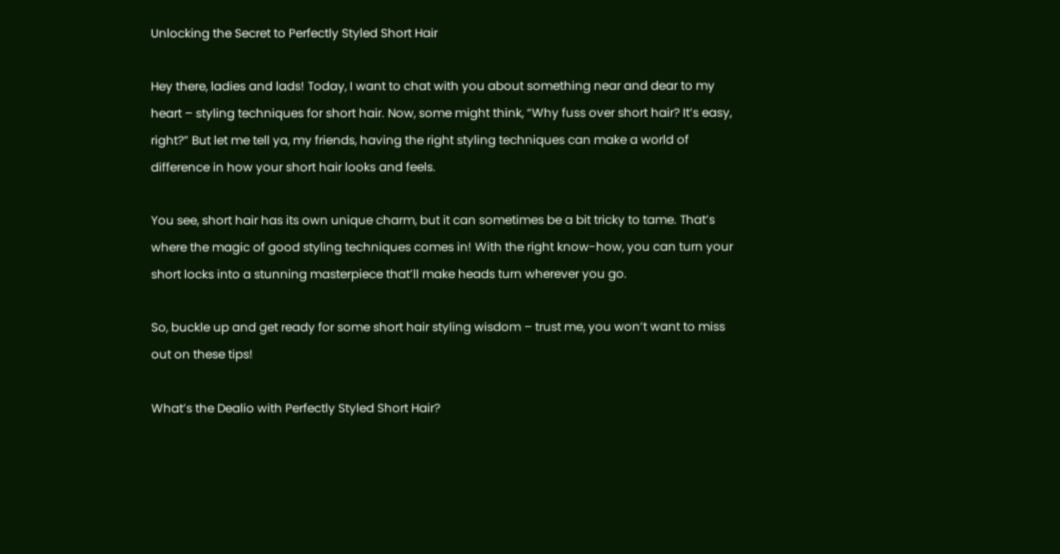Unlocking the Secret to Perfectly Styled Short Hair

Hey there, ladies and lads! Today, I want to chat with you about something near and dear to my heart – styling techniques for short hair. Now, some might think, “Why fuss over short hair? It’s easy, right?” But let me tell ya, my friends, having the right styling techniques can make a world of difference in how your short hair looks and feels.

You see, short hair has its own unique charm, but it can sometimes be a bit tricky to tame. That’s where the magic of good styling techniques comes in! With the right know-how, you can turn your short locks into a stunning masterpiece that’ll make heads turn wherever you go.

So, buckle up and get ready for some short hair styling wisdom – trust me, you won’t want to miss out on these tips!

What’s the Dealio with Perfectly Styled Short Hair?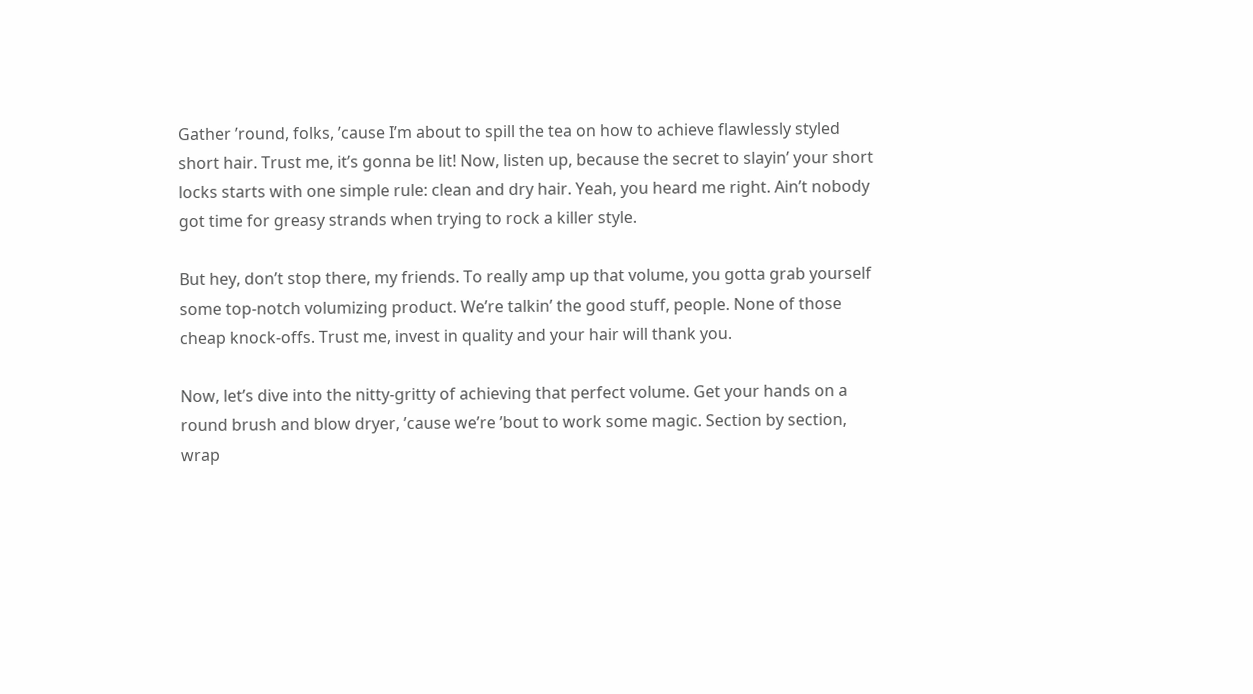Gather ’round, folks, ’cause I’m about to spill the tea on how to achieve flawlessly styled short hair. Trust me, it’s gonna be lit! Now, listen up, because the secret to slayin’ your short locks starts with one simple rule: clean and dry hair. Yeah, you heard me right. Ain’t nobody got time for greasy strands when trying to rock a killer style.

But hey, don’t stop there, my friends. To really amp up that volume, you gotta grab yourself some top-notch volumizing product. We’re talkin’ the good stuff, people. None of those cheap knock-offs. Trust me, invest in quality and your hair will thank you.

Now, let’s dive into the nitty-gritty of achieving that perfect volume. Get your hands on a round brush and blow dryer, ’cause we’re ’bout to work some magic. Section by section, wrap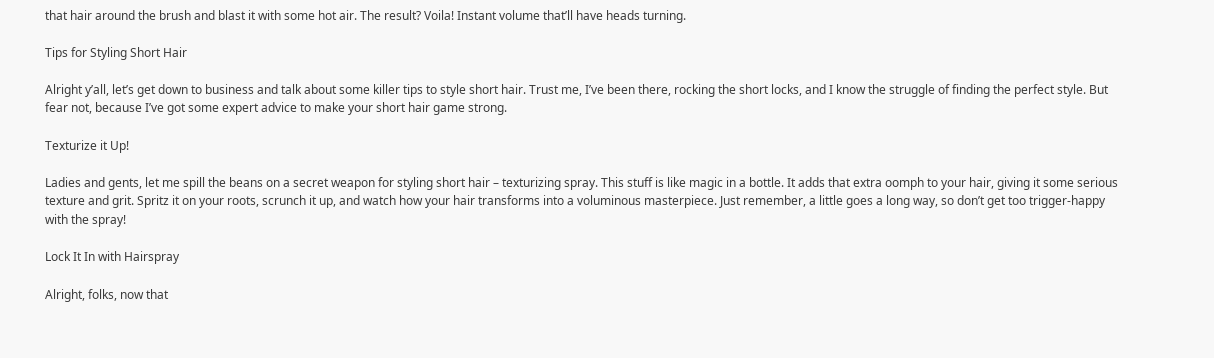that hair around the brush and blast it with some hot air. The result? Voila! Instant volume that’ll have heads turning.

Tips for Styling Short Hair

Alright y’all, let’s get down to business and talk about some killer tips to style short hair. Trust me, I’ve been there, rocking the short locks, and I know the struggle of finding the perfect style. But fear not, because I’ve got some expert advice to make your short hair game strong.

Texturize it Up!

Ladies and gents, let me spill the beans on a secret weapon for styling short hair – texturizing spray. This stuff is like magic in a bottle. It adds that extra oomph to your hair, giving it some serious texture and grit. Spritz it on your roots, scrunch it up, and watch how your hair transforms into a voluminous masterpiece. Just remember, a little goes a long way, so don’t get too trigger-happy with the spray!

Lock It In with Hairspray

Alright, folks, now that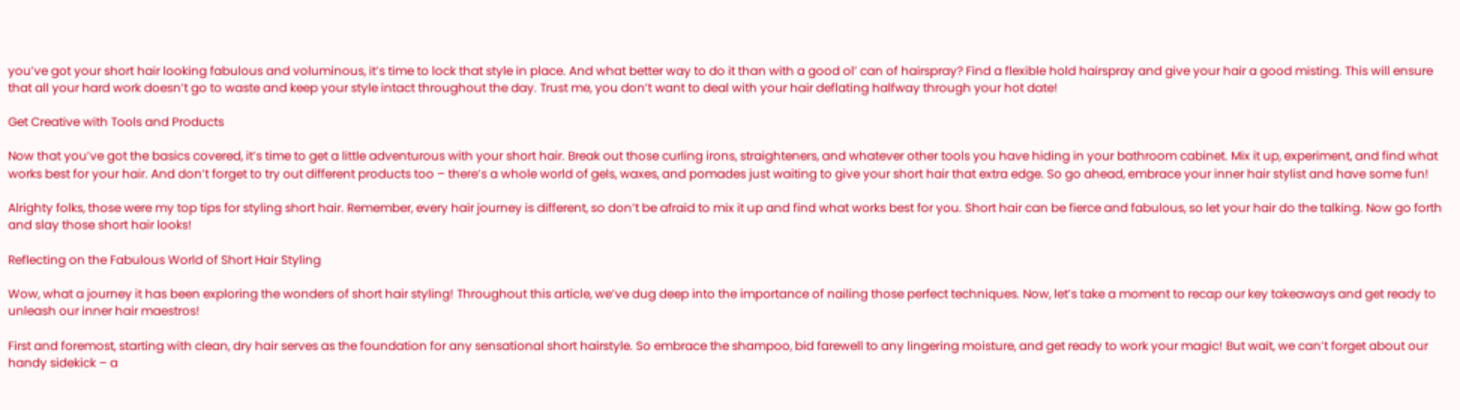you’ve got your short hair looking fabulous and voluminous, it’s time to lock that style in place. And what better way to do it than with a good ol’ can of hairspray? Find a flexible hold hairspray and give your hair a good misting. This will ensure that all your hard work doesn’t go to waste and keep your style intact throughout the day. Trust me, you don’t want to deal with your hair deflating halfway through your hot date!

Get Creative with Tools and Products

Now that you’ve got the basics covered, it’s time to get a little adventurous with your short hair. Break out those curling irons, straighteners, and whatever other tools you have hiding in your bathroom cabinet. Mix it up, experiment, and find what works best for your hair. And don’t forget to try out different products too – there’s a whole world of gels, waxes, and pomades just waiting to give your short hair that extra edge. So go ahead, embrace your inner hair stylist and have some fun!

Alrighty folks, those were my top tips for styling short hair. Remember, every hair journey is different, so don’t be afraid to mix it up and find what works best for you. Short hair can be fierce and fabulous, so let your hair do the talking. Now go forth and slay those short hair looks!

Reflecting on the Fabulous World of Short Hair Styling

Wow, what a journey it has been exploring the wonders of short hair styling! Throughout this article, we’ve dug deep into the importance of nailing those perfect techniques. Now, let’s take a moment to recap our key takeaways and get ready to unleash our inner hair maestros!

First and foremost, starting with clean, dry hair serves as the foundation for any sensational short hairstyle. So embrace the shampoo, bid farewell to any lingering moisture, and get ready to work your magic! But wait, we can’t forget about our handy sidekick – a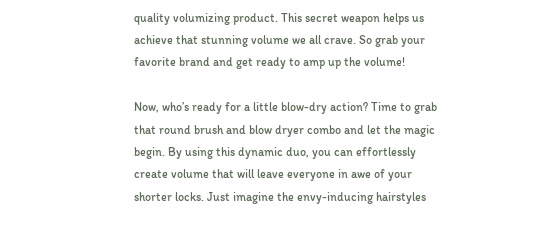quality volumizing product. This secret weapon helps us achieve that stunning volume we all crave. So grab your favorite brand and get ready to amp up the volume!

Now, who’s ready for a little blow-dry action? Time to grab that round brush and blow dryer combo and let the magic begin. By using this dynamic duo, you can effortlessly create volume that will leave everyone in awe of your shorter locks. Just imagine the envy-inducing hairstyles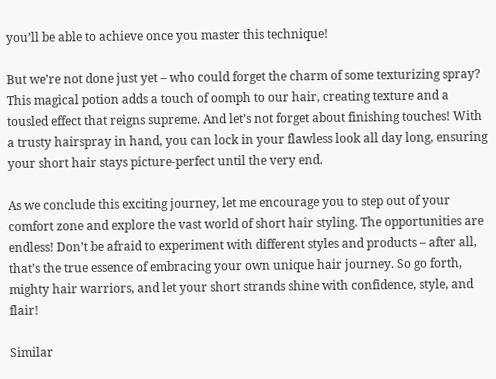you’ll be able to achieve once you master this technique!

But we’re not done just yet – who could forget the charm of some texturizing spray? This magical potion adds a touch of oomph to our hair, creating texture and a tousled effect that reigns supreme. And let’s not forget about finishing touches! With a trusty hairspray in hand, you can lock in your flawless look all day long, ensuring your short hair stays picture-perfect until the very end.

As we conclude this exciting journey, let me encourage you to step out of your comfort zone and explore the vast world of short hair styling. The opportunities are endless! Don’t be afraid to experiment with different styles and products – after all, that’s the true essence of embracing your own unique hair journey. So go forth, mighty hair warriors, and let your short strands shine with confidence, style, and flair!

Similar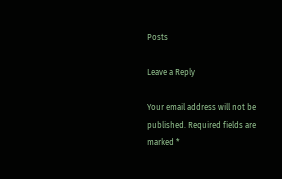Posts

Leave a Reply

Your email address will not be published. Required fields are marked *